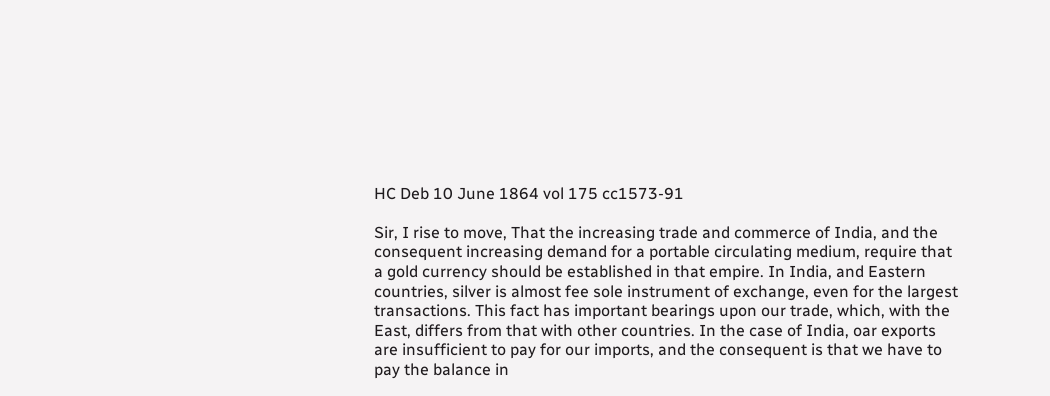HC Deb 10 June 1864 vol 175 cc1573-91

Sir, I rise to move, That the increasing trade and commerce of India, and the consequent increasing demand for a portable circulating medium, require that a gold currency should be established in that empire. In India, and Eastern countries, silver is almost fee sole instrument of exchange, even for the largest transactions. This fact has important bearings upon our trade, which, with the East, differs from that with other countries. In the case of India, oar exports are insufficient to pay for our imports, and the consequent is that we have to pay the balance in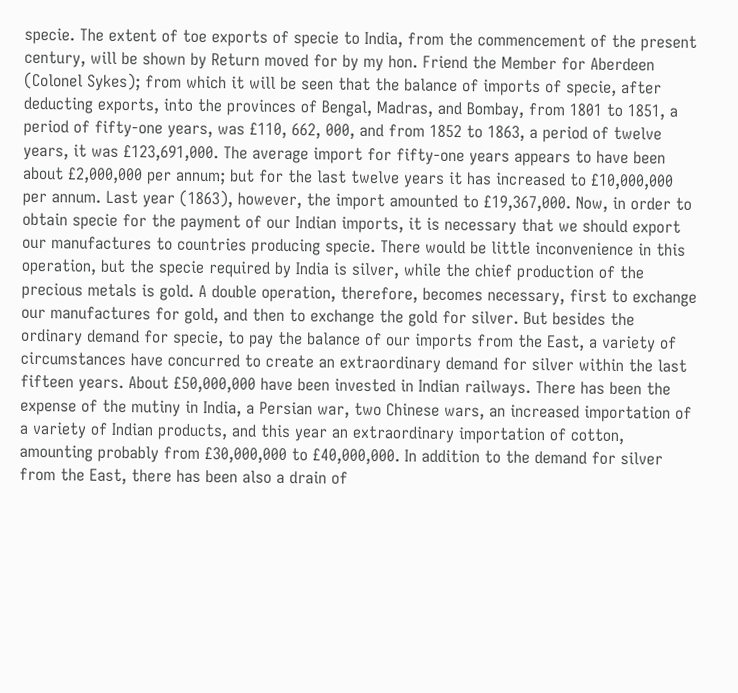specie. The extent of toe exports of specie to India, from the commencement of the present century, will be shown by Return moved for by my hon. Friend the Member for Aberdeen (Colonel Sykes); from which it will be seen that the balance of imports of specie, after deducting exports, into the provinces of Bengal, Madras, and Bombay, from 1801 to 1851, a period of fifty-one years, was £110, 662, 000, and from 1852 to 1863, a period of twelve years, it was £123,691,000. The average import for fifty-one years appears to have been about £2,000,000 per annum; but for the last twelve years it has increased to £10,000,000 per annum. Last year (1863), however, the import amounted to £19,367,000. Now, in order to obtain specie for the payment of our Indian imports, it is necessary that we should export our manufactures to countries producing specie. There would be little inconvenience in this operation, but the specie required by India is silver, while the chief production of the precious metals is gold. A double operation, therefore, becomes necessary, first to exchange our manufactures for gold, and then to exchange the gold for silver. But besides the ordinary demand for specie, to pay the balance of our imports from the East, a variety of circumstances have concurred to create an extraordinary demand for silver within the last fifteen years. About £50,000,000 have been invested in Indian railways. There has been the expense of the mutiny in India, a Persian war, two Chinese wars, an increased importation of a variety of Indian products, and this year an extraordinary importation of cotton, amounting probably from £30,000,000 to £40,000,000. In addition to the demand for silver from the East, there has been also a drain of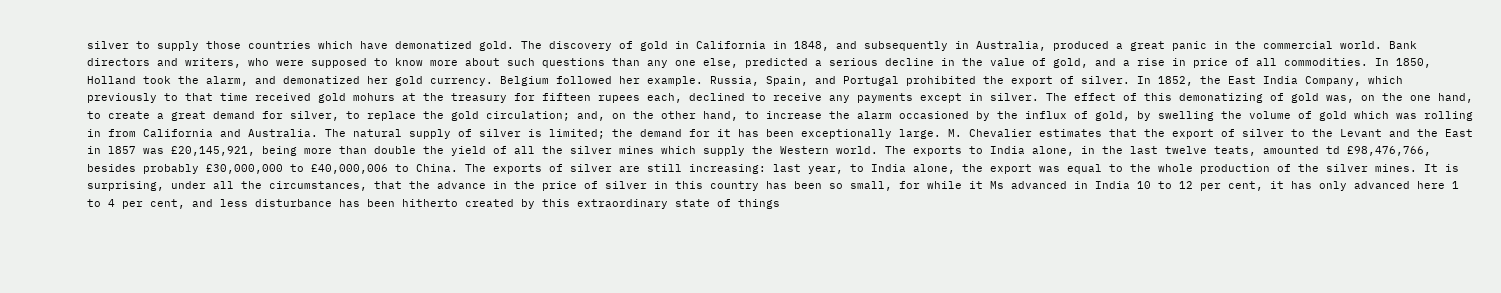silver to supply those countries which have demonatized gold. The discovery of gold in California in 1848, and subsequently in Australia, produced a great panic in the commercial world. Bank directors and writers, who were supposed to know more about such questions than any one else, predicted a serious decline in the value of gold, and a rise in price of all commodities. In 1850, Holland took the alarm, and demonatized her gold currency. Belgium followed her example. Russia, Spain, and Portugal prohibited the export of silver. In 1852, the East India Company, which previously to that time received gold mohurs at the treasury for fifteen rupees each, declined to receive any payments except in silver. The effect of this demonatizing of gold was, on the one hand, to create a great demand for silver, to replace the gold circulation; and, on the other hand, to increase the alarm occasioned by the influx of gold, by swelling the volume of gold which was rolling in from California and Australia. The natural supply of silver is limited; the demand for it has been exceptionally large. M. Chevalier estimates that the export of silver to the Levant and the East in l857 was £20,145,921, being more than double the yield of all the silver mines which supply the Western world. The exports to India alone, in the last twelve teats, amounted td £98,476,766, besides probably £30,000,000 to £40,000,006 to China. The exports of silver are still increasing: last year, to India alone, the export was equal to the whole production of the silver mines. It is surprising, under all the circumstances, that the advance in the price of silver in this country has been so small, for while it Ms advanced in India 10 to 12 per cent, it has only advanced here 1 to 4 per cent, and less disturbance has been hitherto created by this extraordinary state of things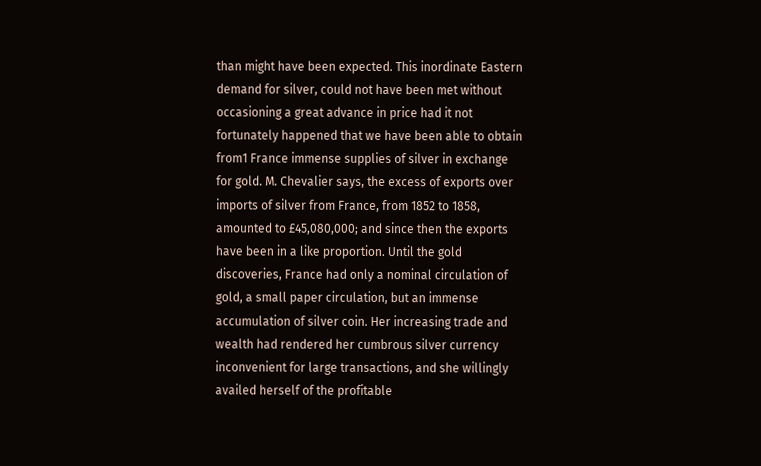than might have been expected. This inordinate Eastern demand for silver, could not have been met without occasioning a great advance in price had it not fortunately happened that we have been able to obtain from1 France immense supplies of silver in exchange for gold. M. Chevalier says, the excess of exports over imports of silver from France, from 1852 to 1858, amounted to £45,080,000; and since then the exports have been in a like proportion. Until the gold discoveries, France had only a nominal circulation of gold, a small paper circulation, but an immense accumulation of silver coin. Her increasing trade and wealth had rendered her cumbrous silver currency inconvenient for large transactions, and she willingly availed herself of the profitable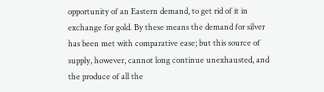opportunity of an Eastern demand, to get rid of it in exchange for gold. By these means the demand for silver has been met with comparative ease; but this source of supply, however, cannot long continue unexhausted, and the produce of all the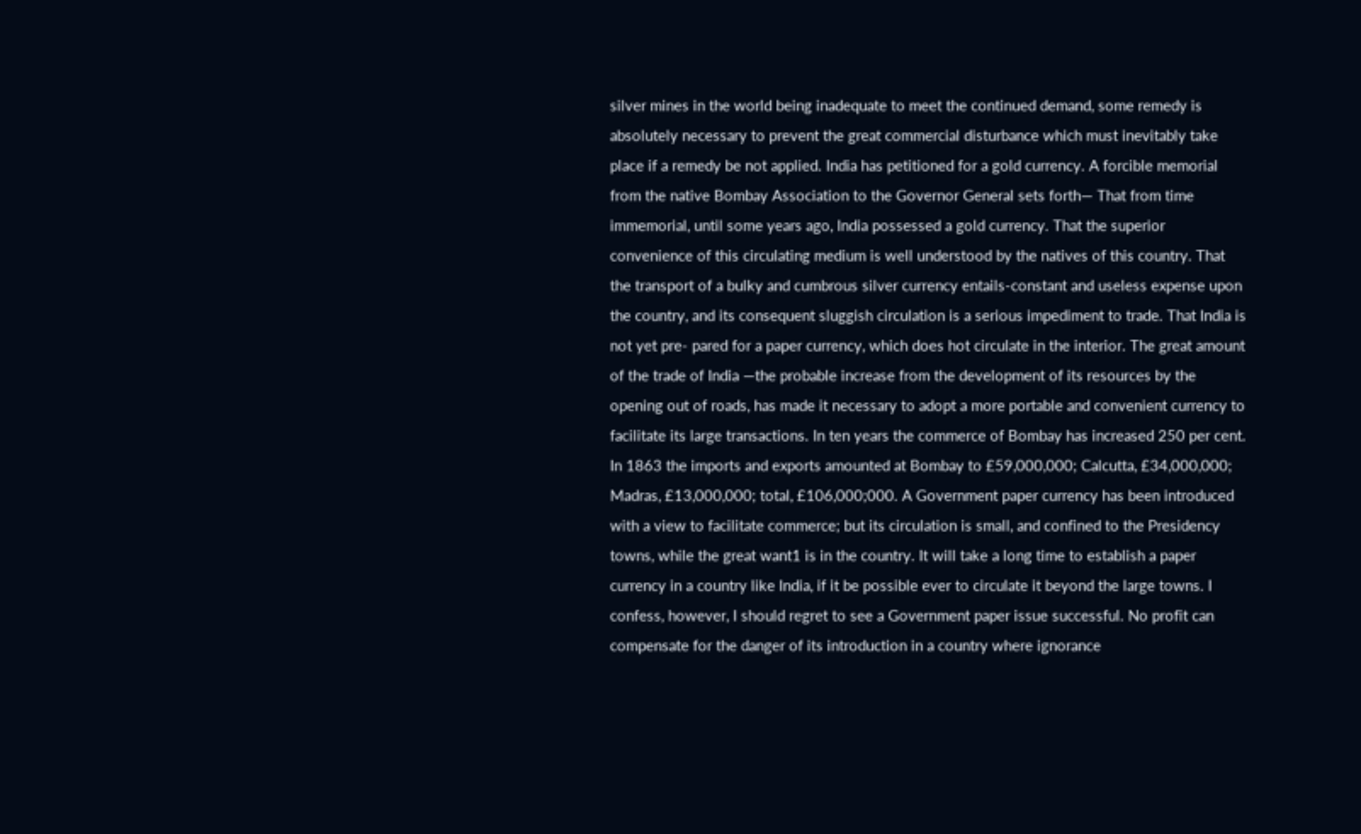silver mines in the world being inadequate to meet the continued demand, some remedy is absolutely necessary to prevent the great commercial disturbance which must inevitably take place if a remedy be not applied. India has petitioned for a gold currency. A forcible memorial from the native Bombay Association to the Governor General sets forth— That from time immemorial, until some years ago, India possessed a gold currency. That the superior convenience of this circulating medium is well understood by the natives of this country. That the transport of a bulky and cumbrous silver currency entails-constant and useless expense upon the country, and its consequent sluggish circulation is a serious impediment to trade. That India is not yet pre- pared for a paper currency, which does hot circulate in the interior. The great amount of the trade of India —the probable increase from the development of its resources by the opening out of roads, has made it necessary to adopt a more portable and convenient currency to facilitate its large transactions. In ten years the commerce of Bombay has increased 250 per cent. In 1863 the imports and exports amounted at Bombay to £59,000,000; Calcutta, £34,000,000; Madras, £13,000,000; total, £106,000;000. A Government paper currency has been introduced with a view to facilitate commerce; but its circulation is small, and confined to the Presidency towns, while the great want1 is in the country. It will take a long time to establish a paper currency in a country like India, if it be possible ever to circulate it beyond the large towns. I confess, however, I should regret to see a Government paper issue successful. No profit can compensate for the danger of its introduction in a country where ignorance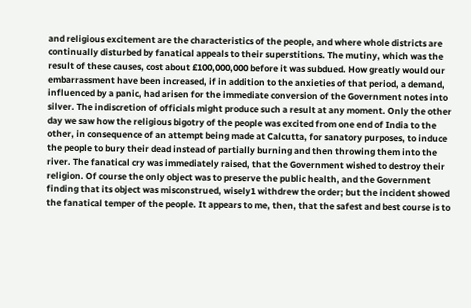and religious excitement are the characteristics of the people, and where whole districts are continually disturbed by fanatical appeals to their superstitions. The mutiny, which was the result of these causes, cost about £100,000,000 before it was subdued. How greatly would our embarrassment have been increased, if in addition to the anxieties of that period, a demand, influenced by a panic, had arisen for the immediate conversion of the Government notes into silver. The indiscretion of officials might produce such a result at any moment. Only the other day we saw how the religious bigotry of the people was excited from one end of India to the other, in consequence of an attempt being made at Calcutta, for sanatory purposes, to induce the people to bury their dead instead of partially burning and then throwing them into the river. The fanatical cry was immediately raised, that the Government wished to destroy their religion. Of course the only object was to preserve the public health, and the Government finding that its object was misconstrued, wisely1 withdrew the order; but the incident showed the fanatical temper of the people. It appears to me, then, that the safest and best course is to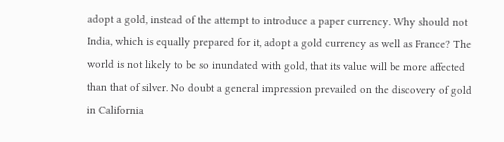adopt a gold, instead of the attempt to introduce a paper currency. Why should not India, which is equally prepared for it, adopt a gold currency as well as France? The world is not likely to be so inundated with gold, that its value will be more affected than that of silver. No doubt a general impression prevailed on the discovery of gold in California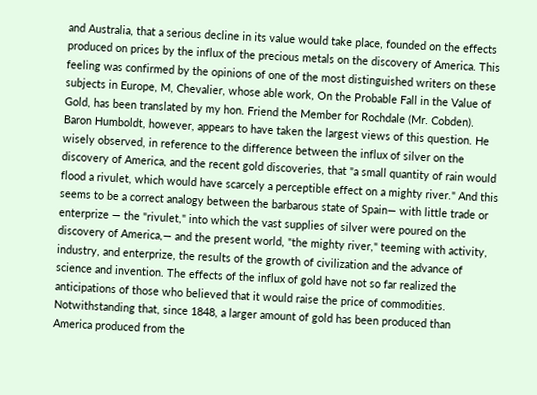and Australia, that a serious decline in its value would take place, founded on the effects produced on prices by the influx of the precious metals on the discovery of America. This feeling was confirmed by the opinions of one of the most distinguished writers on these subjects in Europe, M, Chevalier, whose able work, On the Probable Fall in the Value of Gold, has been translated by my hon. Friend the Member for Rochdale (Mr. Cobden). Baron Humboldt, however, appears to have taken the largest views of this question. He wisely observed, in reference to the difference between the influx of silver on the discovery of America, and the recent gold discoveries, that "a small quantity of rain would flood a rivulet, which would have scarcely a perceptible effect on a mighty river." And this seems to be a correct analogy between the barbarous state of Spain— with little trade or enterprize — the "rivulet," into which the vast supplies of silver were poured on the discovery of America,— and the present world, "the mighty river," teeming with activity, industry, and enterprize, the results of the growth of civilization and the advance of science and invention. The effects of the influx of gold have not so far realized the anticipations of those who believed that it would raise the price of commodities. Notwithstanding that, since 1848, a larger amount of gold has been produced than America produced from the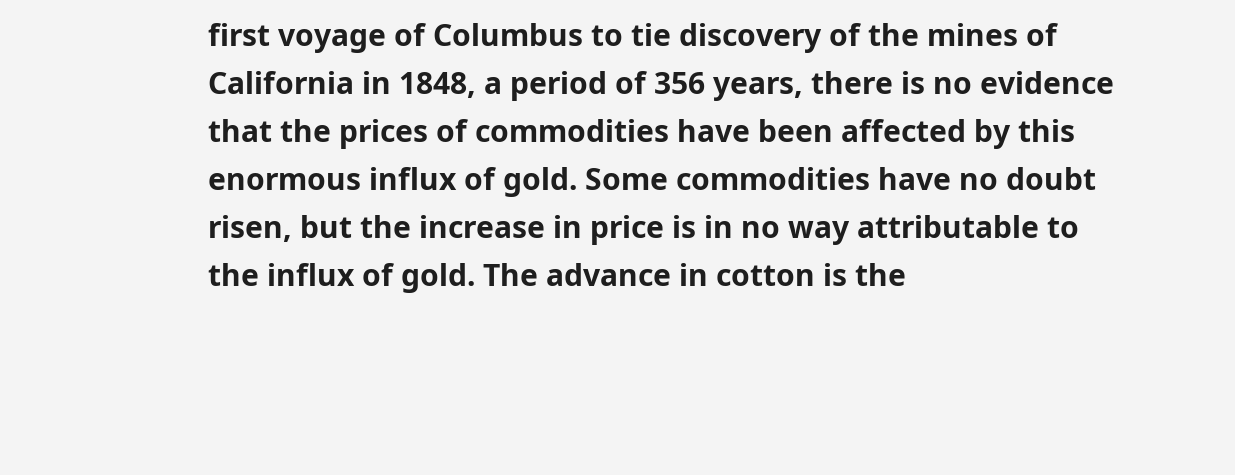first voyage of Columbus to tie discovery of the mines of California in 1848, a period of 356 years, there is no evidence that the prices of commodities have been affected by this enormous influx of gold. Some commodities have no doubt risen, but the increase in price is in no way attributable to the influx of gold. The advance in cotton is the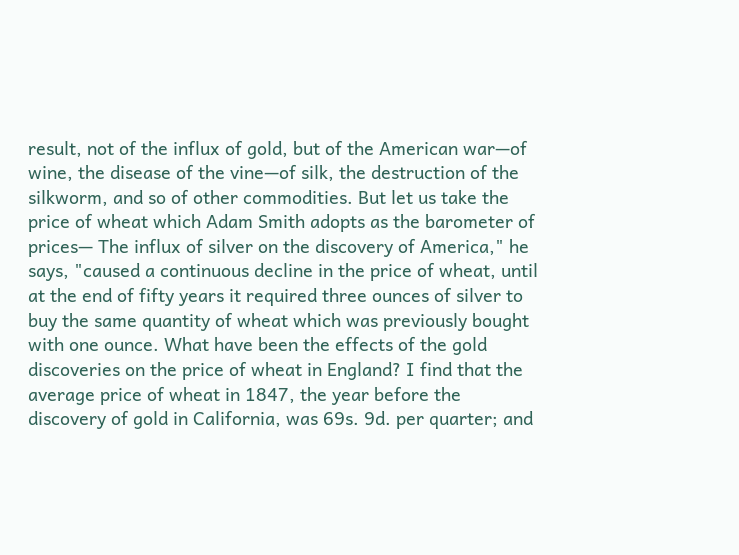result, not of the influx of gold, but of the American war—of wine, the disease of the vine—of silk, the destruction of the silkworm, and so of other commodities. But let us take the price of wheat which Adam Smith adopts as the barometer of prices— The influx of silver on the discovery of America," he says, "caused a continuous decline in the price of wheat, until at the end of fifty years it required three ounces of silver to buy the same quantity of wheat which was previously bought with one ounce. What have been the effects of the gold discoveries on the price of wheat in England? I find that the average price of wheat in 1847, the year before the discovery of gold in California, was 69s. 9d. per quarter; and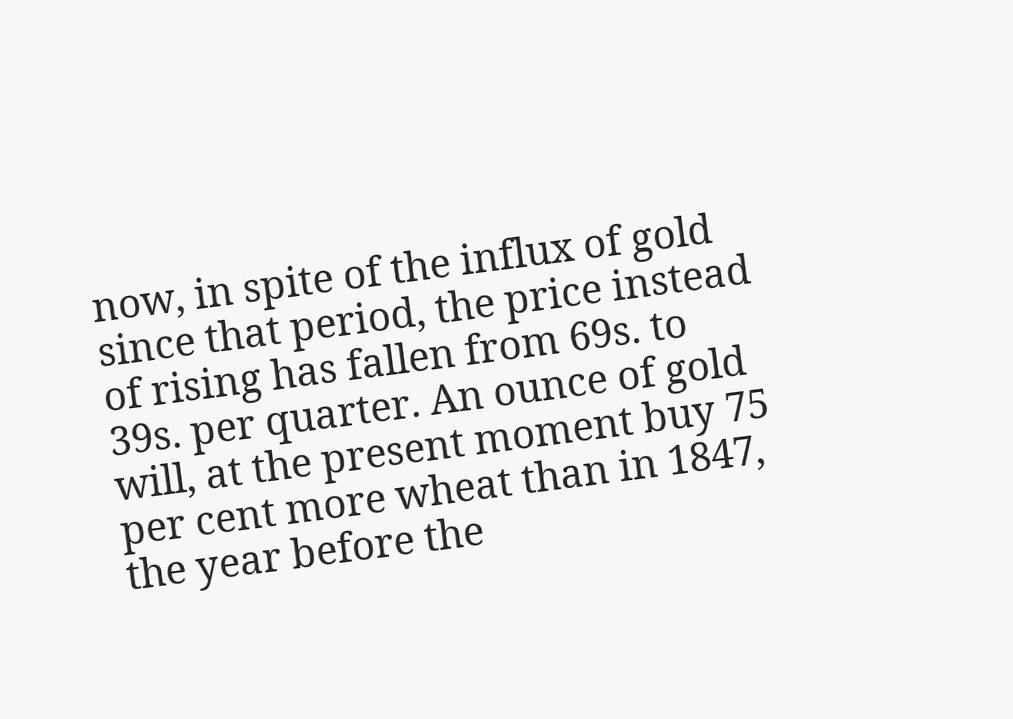now, in spite of the influx of gold since that period, the price instead of rising has fallen from 69s. to 39s. per quarter. An ounce of gold will, at the present moment buy 75 per cent more wheat than in 1847, the year before the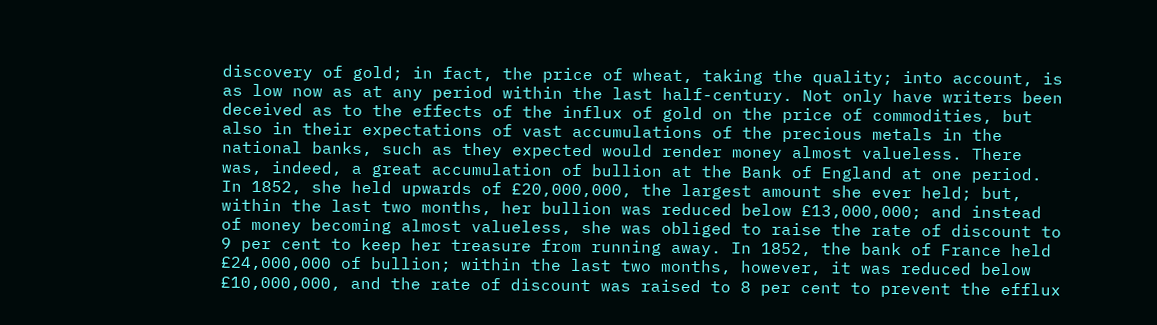discovery of gold; in fact, the price of wheat, taking the quality; into account, is as low now as at any period within the last half-century. Not only have writers been deceived as to the effects of the influx of gold on the price of commodities, but also in their expectations of vast accumulations of the precious metals in the national banks, such as they expected would render money almost valueless. There was, indeed, a great accumulation of bullion at the Bank of England at one period. In 1852, she held upwards of £20,000,000, the largest amount she ever held; but, within the last two months, her bullion was reduced below £13,000,000; and instead of money becoming almost valueless, she was obliged to raise the rate of discount to 9 per cent to keep her treasure from running away. In 1852, the bank of France held £24,000,000 of bullion; within the last two months, however, it was reduced below £10,000,000, and the rate of discount was raised to 8 per cent to prevent the efflux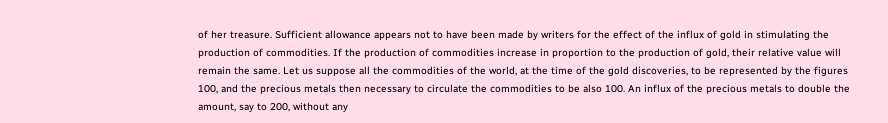of her treasure. Sufficient allowance appears not to have been made by writers for the effect of the influx of gold in stimulating the production of commodities. If the production of commodities increase in proportion to the production of gold, their relative value will remain the same. Let us suppose all the commodities of the world, at the time of the gold discoveries, to be represented by the figures 100, and the precious metals then necessary to circulate the commodities to be also 100. An influx of the precious metals to double the amount, say to 200, without any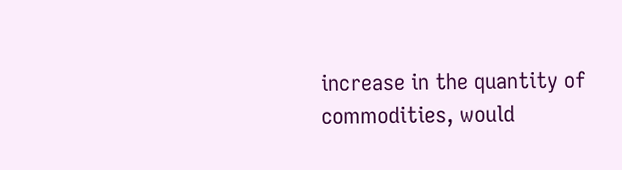increase in the quantity of commodities, would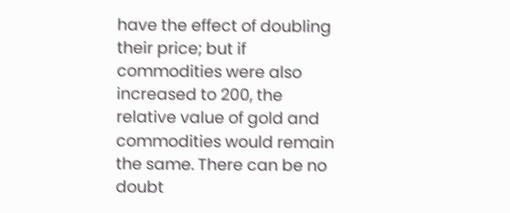have the effect of doubling their price; but if commodities were also increased to 200, the relative value of gold and commodities would remain the same. There can be no doubt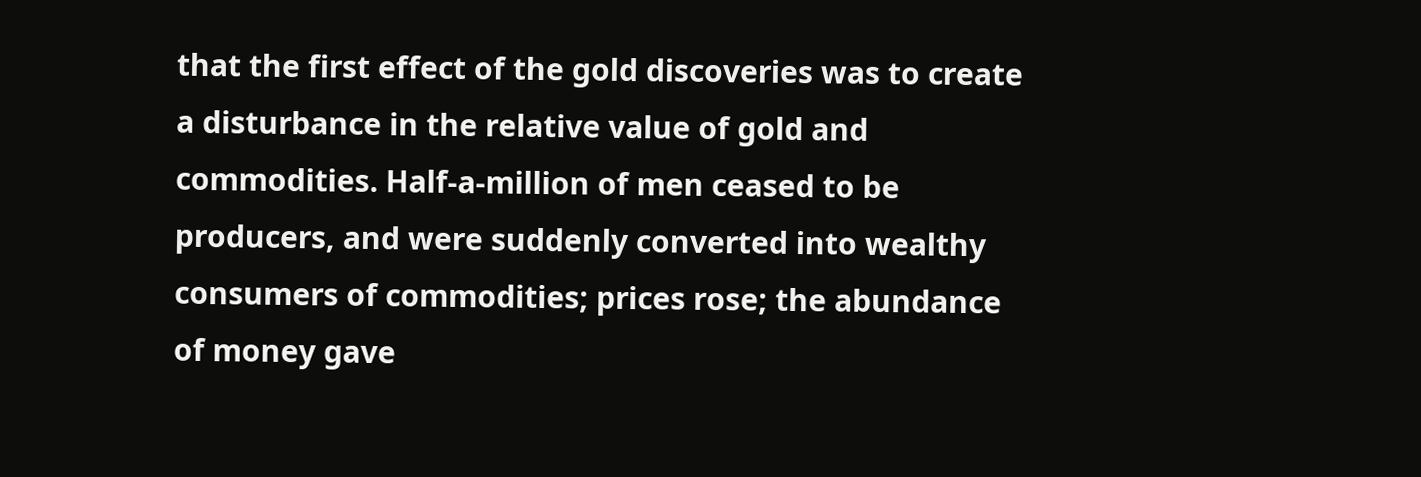that the first effect of the gold discoveries was to create a disturbance in the relative value of gold and commodities. Half-a-million of men ceased to be producers, and were suddenly converted into wealthy consumers of commodities; prices rose; the abundance of money gave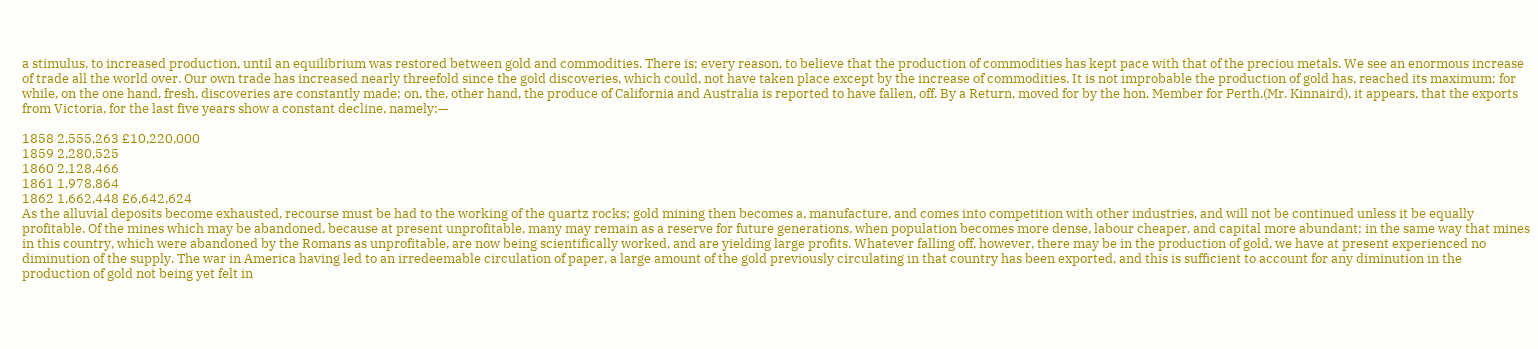a stimulus, to increased production, until an equilibrium was restored between gold and commodities. There is; every reason, to believe that the production of commodities has kept pace with that of the preciou metals. We see an enormous increase of trade all the world over. Our own trade has increased nearly threefold since the gold discoveries, which could, not have taken place except by the increase of commodities. It is not improbable the production of gold has, reached its maximum; for while, on the one hand, fresh, discoveries are constantly made; on, the, other hand, the produce of California and Australia is reported to have fallen, off. By a Return, moved for by the hon. Member for Perth.(Mr. Kinnaird), it appears, that the exports from Victoria, for the last five years show a constant decline, namely:—

1858 2,555,263 £10,220,000
1859 2,280,525
1860 2,128,466
1861 1,978,864
1862 1,662,448 £6,642,624
As the alluvial deposits become exhausted, recourse must be had to the working of the quartz rocks; gold mining then becomes a, manufacture, and comes into competition with other industries, and will not be continued unless it be equally profitable. Of the mines which may be abandoned, because at present unprofitable, many may remain as a reserve for future generations, when population becomes more dense, labour cheaper, and capital more abundant; in the same way that mines in this country, which were abandoned by the Romans as unprofitable, are now being scientifically worked, and are yielding large profits. Whatever falling off, however, there may be in the production of gold, we have at present experienced no diminution of the supply. The war in America having led to an irredeemable circulation of paper, a large amount of the gold previously circulating in that country has been exported, and this is sufficient to account for any diminution in the production of gold not being yet felt in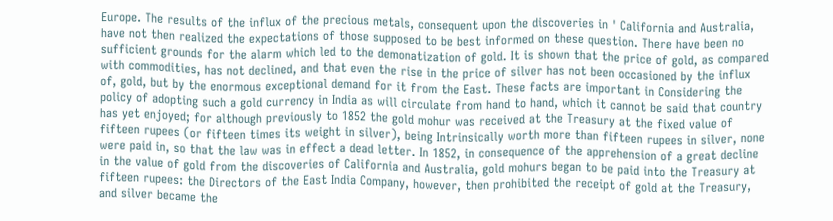Europe. The results of the influx of the precious metals, consequent upon the discoveries in ' California and Australia, have not then realized the expectations of those supposed to be best informed on these question. There have been no sufficient grounds for the alarm which led to the demonatization of gold. It is shown that the price of gold, as compared with commodities, has not declined, and that even the rise in the price of silver has not been occasioned by the influx of, gold, but by the enormous exceptional demand for it from the East. These facts are important in Considering the policy of adopting such a gold currency in India as will circulate from hand to hand, which it cannot be said that country has yet enjoyed; for although previously to 1852 the gold mohur was received at the Treasury at the fixed value of fifteen rupees (or fifteen times its weight in silver), being Intrinsically worth more than fifteen rupees in silver, none were paid in, so that the law was in effect a dead letter. In 1852, in consequence of the apprehension of a great decline in the value of gold from the discoveries of California and Australia, gold mohurs began to be paid into the Treasury at fifteen rupees: the Directors of the East India Company, however, then prohibited the receipt of gold at the Treasury, and silver became the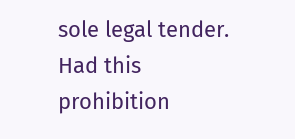sole legal tender. Had this prohibition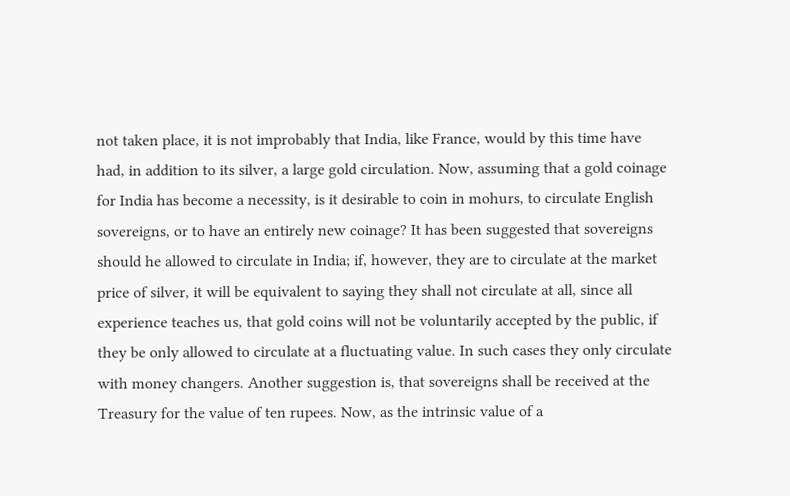not taken place, it is not improbably that India, like France, would by this time have had, in addition to its silver, a large gold circulation. Now, assuming that a gold coinage for India has become a necessity, is it desirable to coin in mohurs, to circulate English sovereigns, or to have an entirely new coinage? It has been suggested that sovereigns should he allowed to circulate in India; if, however, they are to circulate at the market price of silver, it will be equivalent to saying they shall not circulate at all, since all experience teaches us, that gold coins will not be voluntarily accepted by the public, if they be only allowed to circulate at a fluctuating value. In such cases they only circulate with money changers. Another suggestion is, that sovereigns shall be received at the Treasury for the value of ten rupees. Now, as the intrinsic value of a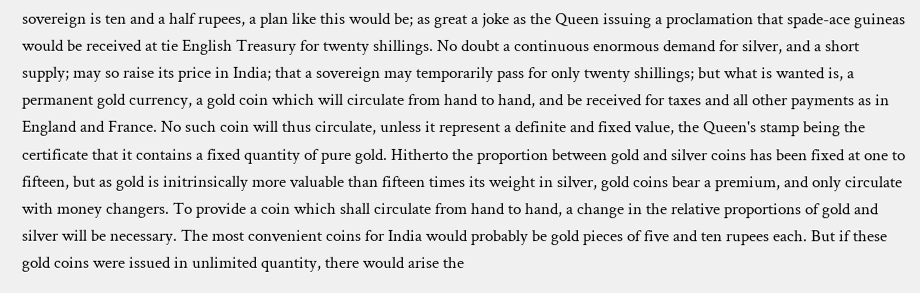sovereign is ten and a half rupees, a plan like this would be; as great a joke as the Queen issuing a proclamation that spade-ace guineas would be received at tie English Treasury for twenty shillings. No doubt a continuous enormous demand for silver, and a short supply; may so raise its price in India; that a sovereign may temporarily pass for only twenty shillings; but what is wanted is, a permanent gold currency, a gold coin which will circulate from hand to hand, and be received for taxes and all other payments as in England and France. No such coin will thus circulate, unless it represent a definite and fixed value, the Queen's stamp being the certificate that it contains a fixed quantity of pure gold. Hitherto the proportion between gold and silver coins has been fixed at one to fifteen, but as gold is initrinsically more valuable than fifteen times its weight in silver, gold coins bear a premium, and only circulate with money changers. To provide a coin which shall circulate from hand to hand, a change in the relative proportions of gold and silver will be necessary. The most convenient coins for India would probably be gold pieces of five and ten rupees each. But if these gold coins were issued in unlimited quantity, there would arise the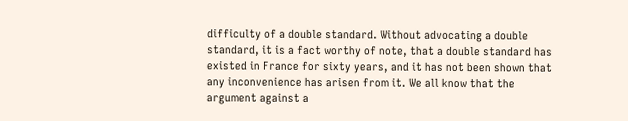difficulty of a double standard. Without advocating a double standard, it is a fact worthy of note, that a double standard has existed in France for sixty years, and it has not been shown that any inconvenience has arisen from it. We all know that the argument against a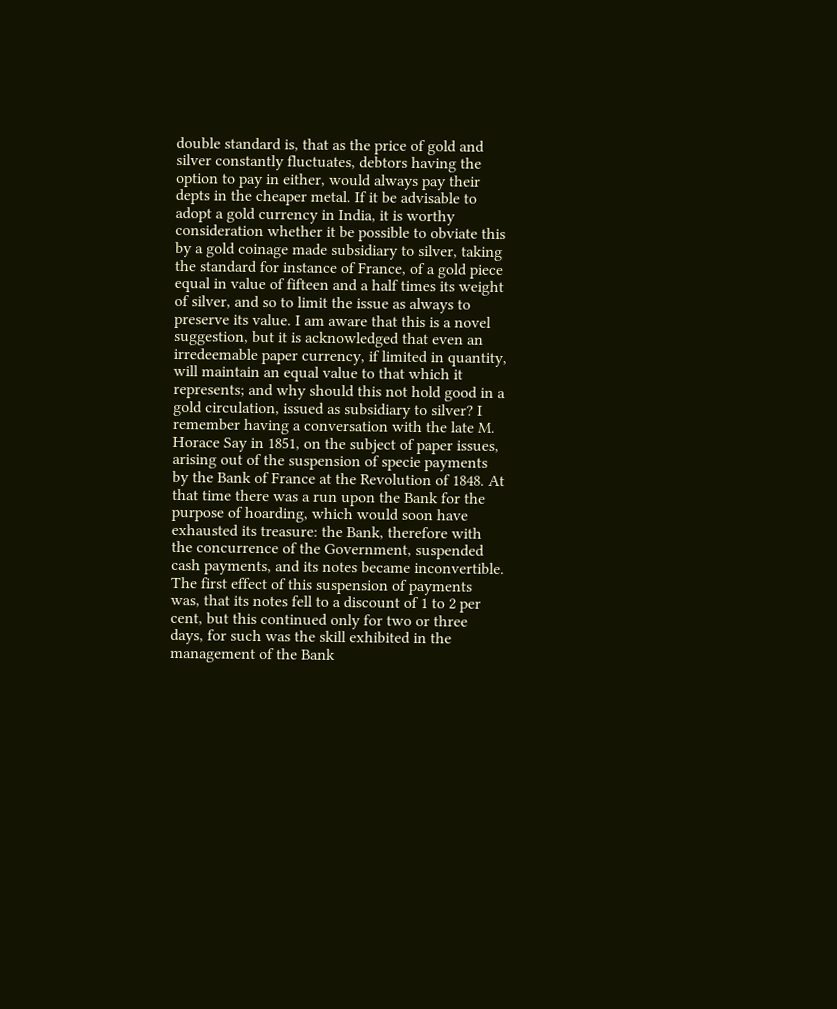double standard is, that as the price of gold and silver constantly fluctuates, debtors having the option to pay in either, would always pay their depts in the cheaper metal. If it be advisable to adopt a gold currency in India, it is worthy consideration whether it be possible to obviate this by a gold coinage made subsidiary to silver, taking the standard for instance of France, of a gold piece equal in value of fifteen and a half times its weight of silver, and so to limit the issue as always to preserve its value. I am aware that this is a novel suggestion, but it is acknowledged that even an irredeemable paper currency, if limited in quantity, will maintain an equal value to that which it represents; and why should this not hold good in a gold circulation, issued as subsidiary to silver? I remember having a conversation with the late M. Horace Say in 1851, on the subject of paper issues, arising out of the suspension of specie payments by the Bank of France at the Revolution of 1848. At that time there was a run upon the Bank for the purpose of hoarding, which would soon have exhausted its treasure: the Bank, therefore with the concurrence of the Government, suspended cash payments, and its notes became inconvertible. The first effect of this suspension of payments was, that its notes fell to a discount of 1 to 2 per cent, but this continued only for two or three days, for such was the skill exhibited in the management of the Bank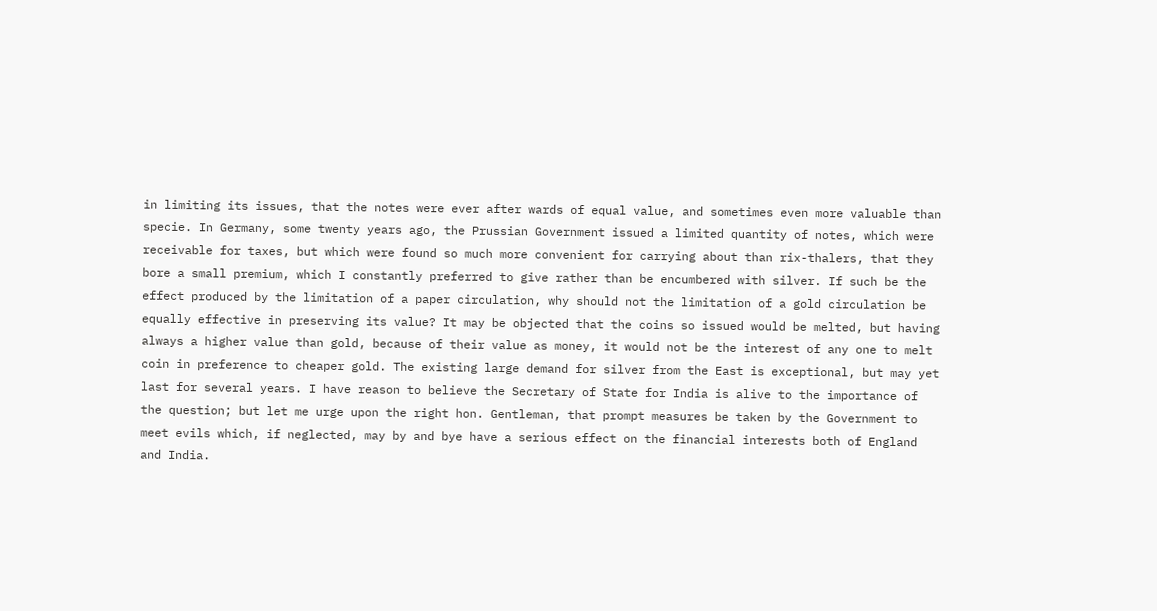in limiting its issues, that the notes were ever after wards of equal value, and sometimes even more valuable than specie. In Germany, some twenty years ago, the Prussian Government issued a limited quantity of notes, which were receivable for taxes, but which were found so much more convenient for carrying about than rix-thalers, that they bore a small premium, which I constantly preferred to give rather than be encumbered with silver. If such be the effect produced by the limitation of a paper circulation, why should not the limitation of a gold circulation be equally effective in preserving its value? It may be objected that the coins so issued would be melted, but having always a higher value than gold, because of their value as money, it would not be the interest of any one to melt coin in preference to cheaper gold. The existing large demand for silver from the East is exceptional, but may yet last for several years. I have reason to believe the Secretary of State for India is alive to the importance of the question; but let me urge upon the right hon. Gentleman, that prompt measures be taken by the Government to meet evils which, if neglected, may by and bye have a serious effect on the financial interests both of England and India.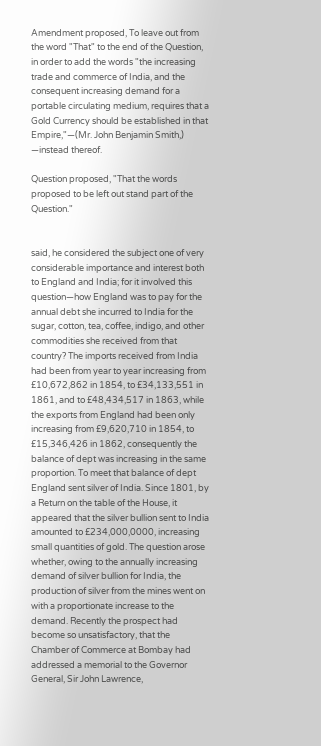Amendment proposed, To leave out from the word "That" to the end of the Question, in order to add the words "the increasing trade and commerce of India, and the consequent increasing demand for a portable circulating medium, requires that a Gold Currency should be established in that Empire,"—(Mr. John Benjamin Smith,) —instead thereof.

Question proposed, "That the words proposed to be left out stand part of the Question."


said, he considered the subject one of very considerable importance and interest both to England and India; for it involved this question—how England was to pay for the annual debt she incurred to India for the sugar, cotton, tea, coffee, indigo, and other commodities she received from that country? The imports received from India had been from year to year increasing from £10,672,862 in 1854, to £34,133,551 in 1861, and to £48,434,517 in 1863, while the exports from England had been only increasing from £9,620,710 in 1854, to £15,346,426 in 1862, consequently the balance of dept was increasing in the same proportion. To meet that balance of dept England sent silver of India. Since 1801, by a Return on the table of the House, it appeared that the silver bullion sent to India amounted to £234,000,0000, increasing small quantities of gold. The question arose whether, owing to the annually increasing demand of silver bullion for India, the production of silver from the mines went on with a proportionate increase to the demand. Recently the prospect had become so unsatisfactory, that the Chamber of Commerce at Bombay had addressed a memorial to the Governor General, Sir John Lawrence,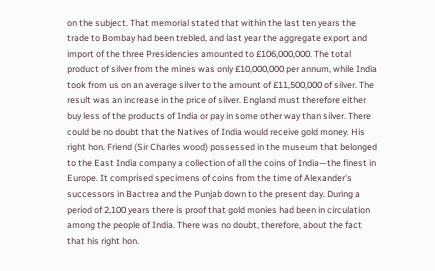on the subject. That memorial stated that within the last ten years the trade to Bombay had been trebled, and last year the aggregate export and import of the three Presidencies amounted to £106,000,000. The total product of silver from the mines was only £10,000,000 per annum, while India took from us on an average silver to the amount of £11,500,000 of silver. The result was an increase in the price of silver. England must therefore either buy less of the products of India or pay in some other way than silver. There could be no doubt that the Natives of India would receive gold money. His right hon. Friend (Sir Charles wood) possessed in the museum that belonged to the East India company a collection of all the coins of India—the finest in Europe. It comprised specimens of coins from the time of Alexander's successors in Bactrea and the Punjab down to the present day. During a period of 2,100 years there is proof that gold monies had been in circulation among the people of India. There was no doubt, therefore, about the fact that his right hon.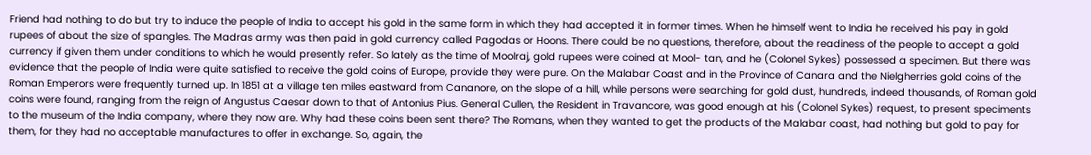Friend had nothing to do but try to induce the people of India to accept his gold in the same form in which they had accepted it in former times. When he himself went to India he received his pay in gold rupees of about the size of spangles. The Madras army was then paid in gold currency called Pagodas or Hoons. There could be no questions, therefore, about the readiness of the people to accept a gold currency if given them under conditions to which he would presently refer. So lately as the time of Moolraj, gold rupees were coined at Mool- tan, and he (Colonel Sykes) possessed a specimen. But there was evidence that the people of India were quite satisfied to receive the gold coins of Europe, provide they were pure. On the Malabar Coast and in the Province of Canara and the Nielgherries gold coins of the Roman Emperors were frequently turned up. In 1851 at a village ten miles eastward from Cananore, on the slope of a hill, while persons were searching for gold dust, hundreds, indeed thousands, of Roman gold coins were found, ranging from the reign of Angustus Caesar down to that of Antonius Pius. General Cullen, the Resident in Travancore, was good enough at his (Colonel Sykes) request, to present speciments to the museum of the India company, where they now are. Why had these coins been sent there? The Romans, when they wanted to get the products of the Malabar coast, had nothing but gold to pay for them, for they had no acceptable manufactures to offer in exchange. So, again, the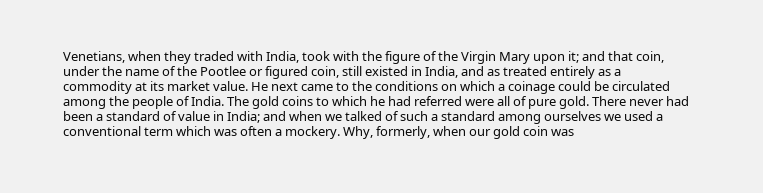Venetians, when they traded with India, took with the figure of the Virgin Mary upon it; and that coin, under the name of the Pootlee or figured coin, still existed in India, and as treated entirely as a commodity at its market value. He next came to the conditions on which a coinage could be circulated among the people of India. The gold coins to which he had referred were all of pure gold. There never had been a standard of value in India; and when we talked of such a standard among ourselves we used a conventional term which was often a mockery. Why, formerly, when our gold coin was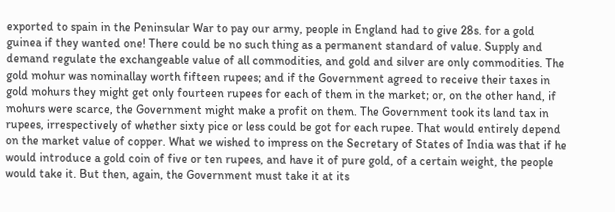exported to spain in the Peninsular War to pay our army, people in England had to give 28s. for a gold guinea if they wanted one! There could be no such thing as a permanent standard of value. Supply and demand regulate the exchangeable value of all commodities, and gold and silver are only commodities. The gold mohur was nominallay worth fifteen rupees; and if the Government agreed to receive their taxes in gold mohurs they might get only fourteen rupees for each of them in the market; or, on the other hand, if mohurs were scarce, the Government might make a profit on them. The Government took its land tax in rupees, irrespectively of whether sixty pice or less could be got for each rupee. That would entirely depend on the market value of copper. What we wished to impress on the Secretary of States of India was that if he would introduce a gold coin of five or ten rupees, and have it of pure gold, of a certain weight, the people would take it. But then, again, the Government must take it at its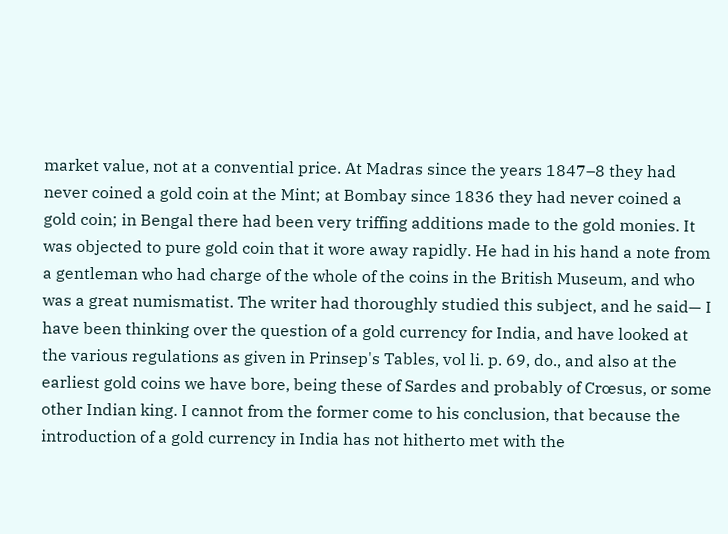market value, not at a convential price. At Madras since the years 1847–8 they had never coined a gold coin at the Mint; at Bombay since 1836 they had never coined a gold coin; in Bengal there had been very triffing additions made to the gold monies. It was objected to pure gold coin that it wore away rapidly. He had in his hand a note from a gentleman who had charge of the whole of the coins in the British Museum, and who was a great numismatist. The writer had thoroughly studied this subject, and he said— I have been thinking over the question of a gold currency for India, and have looked at the various regulations as given in Prinsep's Tables, vol li. p. 69, do., and also at the earliest gold coins we have bore, being these of Sardes and probably of Crœsus, or some other Indian king. I cannot from the former come to his conclusion, that because the introduction of a gold currency in India has not hitherto met with the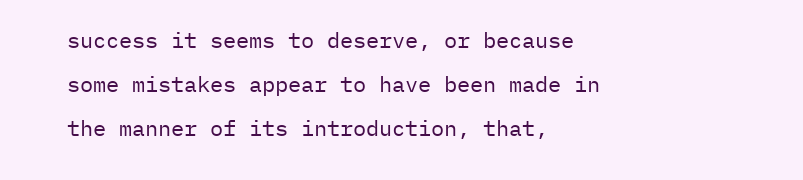success it seems to deserve, or because some mistakes appear to have been made in the manner of its introduction, that,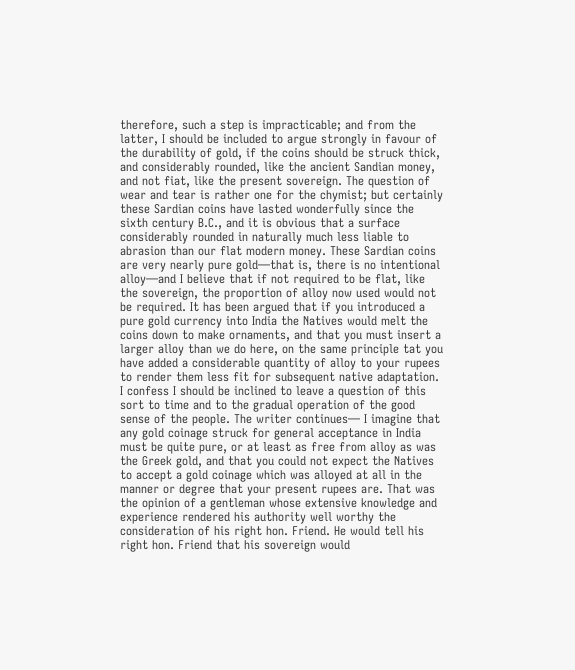therefore, such a step is impracticable; and from the latter, I should be included to argue strongly in favour of the durability of gold, if the coins should be struck thick, and considerably rounded, like the ancient Sandian money, and not fiat, like the present sovereign. The question of wear and tear is rather one for the chymist; but certainly these Sardian coins have lasted wonderfully since the sixth century B.C., and it is obvious that a surface considerably rounded in naturally much less liable to abrasion than our flat modern money. These Sardian coins are very nearly pure gold—that is, there is no intentional alloy—and I believe that if not required to be flat, like the sovereign, the proportion of alloy now used would not be required. It has been argued that if you introduced a pure gold currency into India the Natives would melt the coins down to make ornaments, and that you must insert a larger alloy than we do here, on the same principle tat you have added a considerable quantity of alloy to your rupees to render them less fit for subsequent native adaptation. I confess I should be inclined to leave a question of this sort to time and to the gradual operation of the good sense of the people. The writer continues— I imagine that any gold coinage struck for general acceptance in India must be quite pure, or at least as free from alloy as was the Greek gold, and that you could not expect the Natives to accept a gold coinage which was alloyed at all in the manner or degree that your present rupees are. That was the opinion of a gentleman whose extensive knowledge and experience rendered his authority well worthy the consideration of his right hon. Friend. He would tell his right hon. Friend that his sovereign would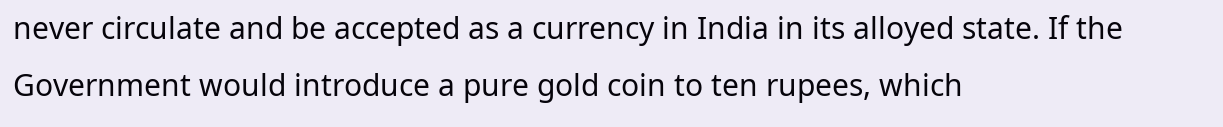never circulate and be accepted as a currency in India in its alloyed state. If the Government would introduce a pure gold coin to ten rupees, which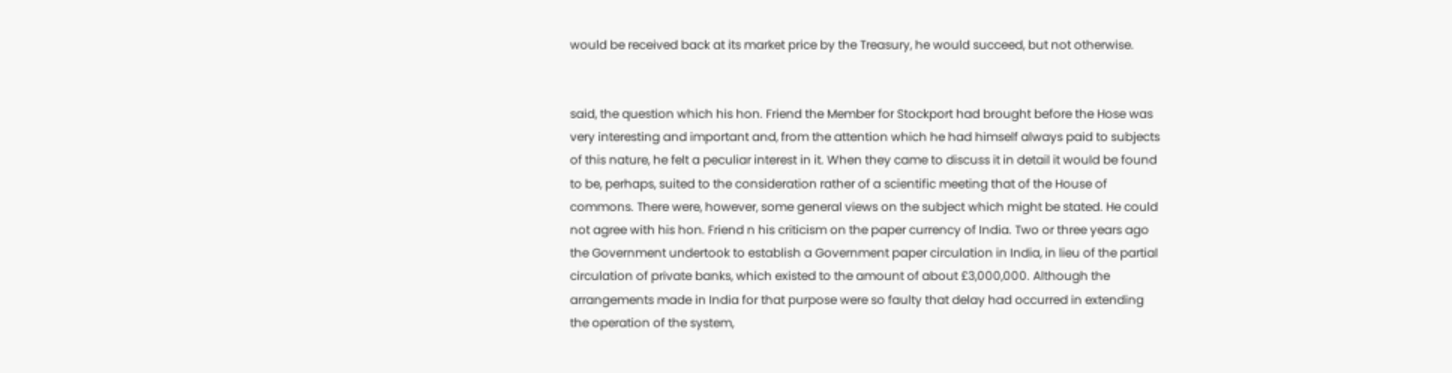would be received back at its market price by the Treasury, he would succeed, but not otherwise.


said, the question which his hon. Friend the Member for Stockport had brought before the Hose was very interesting and important and, from the attention which he had himself always paid to subjects of this nature, he felt a peculiar interest in it. When they came to discuss it in detail it would be found to be, perhaps, suited to the consideration rather of a scientific meeting that of the House of commons. There were, however, some general views on the subject which might be stated. He could not agree with his hon. Friend n his criticism on the paper currency of India. Two or three years ago the Government undertook to establish a Government paper circulation in India, in lieu of the partial circulation of private banks, which existed to the amount of about £3,000,000. Although the arrangements made in India for that purpose were so faulty that delay had occurred in extending the operation of the system,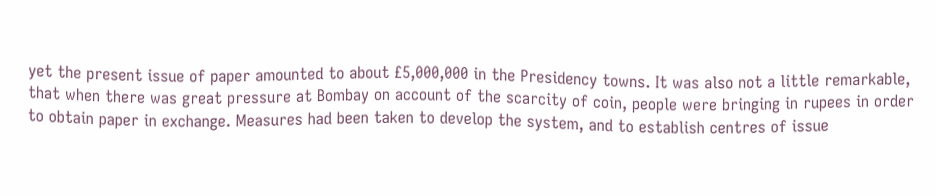yet the present issue of paper amounted to about £5,000,000 in the Presidency towns. It was also not a little remarkable, that when there was great pressure at Bombay on account of the scarcity of coin, people were bringing in rupees in order to obtain paper in exchange. Measures had been taken to develop the system, and to establish centres of issue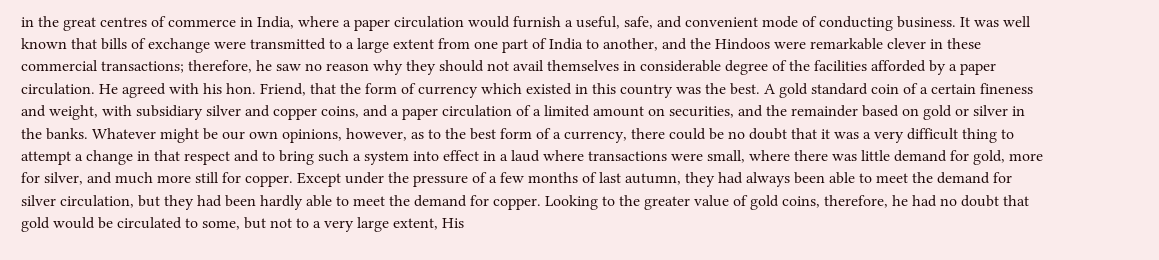in the great centres of commerce in India, where a paper circulation would furnish a useful, safe, and convenient mode of conducting business. It was well known that bills of exchange were transmitted to a large extent from one part of India to another, and the Hindoos were remarkable clever in these commercial transactions; therefore, he saw no reason why they should not avail themselves in considerable degree of the facilities afforded by a paper circulation. He agreed with his hon. Friend, that the form of currency which existed in this country was the best. A gold standard coin of a certain fineness and weight, with subsidiary silver and copper coins, and a paper circulation of a limited amount on securities, and the remainder based on gold or silver in the banks. Whatever might be our own opinions, however, as to the best form of a currency, there could be no doubt that it was a very difficult thing to attempt a change in that respect and to bring such a system into effect in a laud where transactions were small, where there was little demand for gold, more for silver, and much more still for copper. Except under the pressure of a few months of last autumn, they had always been able to meet the demand for silver circulation, but they had been hardly able to meet the demand for copper. Looking to the greater value of gold coins, therefore, he had no doubt that gold would be circulated to some, but not to a very large extent, His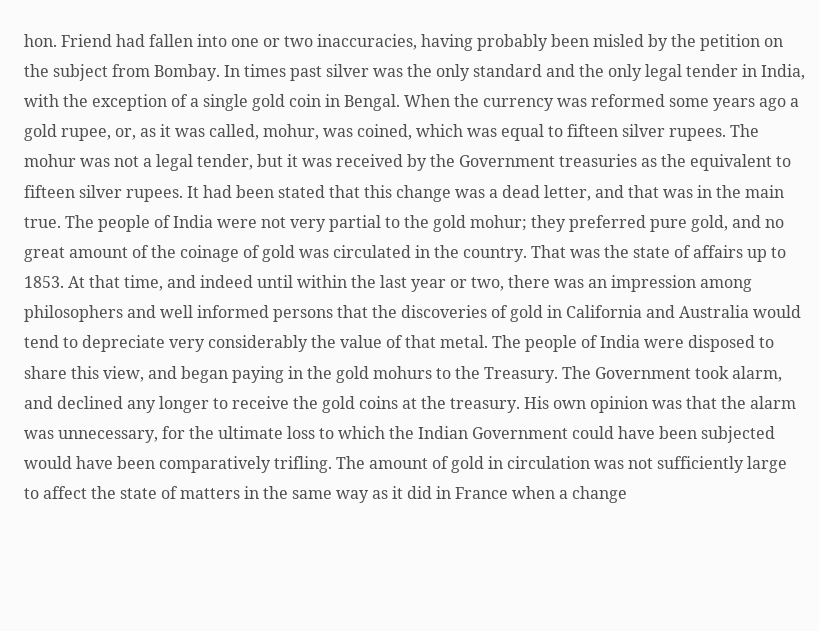hon. Friend had fallen into one or two inaccuracies, having probably been misled by the petition on the subject from Bombay. In times past silver was the only standard and the only legal tender in India, with the exception of a single gold coin in Bengal. When the currency was reformed some years ago a gold rupee, or, as it was called, mohur, was coined, which was equal to fifteen silver rupees. The mohur was not a legal tender, but it was received by the Government treasuries as the equivalent to fifteen silver rupees. It had been stated that this change was a dead letter, and that was in the main true. The people of India were not very partial to the gold mohur; they preferred pure gold, and no great amount of the coinage of gold was circulated in the country. That was the state of affairs up to 1853. At that time, and indeed until within the last year or two, there was an impression among philosophers and well informed persons that the discoveries of gold in California and Australia would tend to depreciate very considerably the value of that metal. The people of India were disposed to share this view, and began paying in the gold mohurs to the Treasury. The Government took alarm, and declined any longer to receive the gold coins at the treasury. His own opinion was that the alarm was unnecessary, for the ultimate loss to which the Indian Government could have been subjected would have been comparatively trifling. The amount of gold in circulation was not sufficiently large to affect the state of matters in the same way as it did in France when a change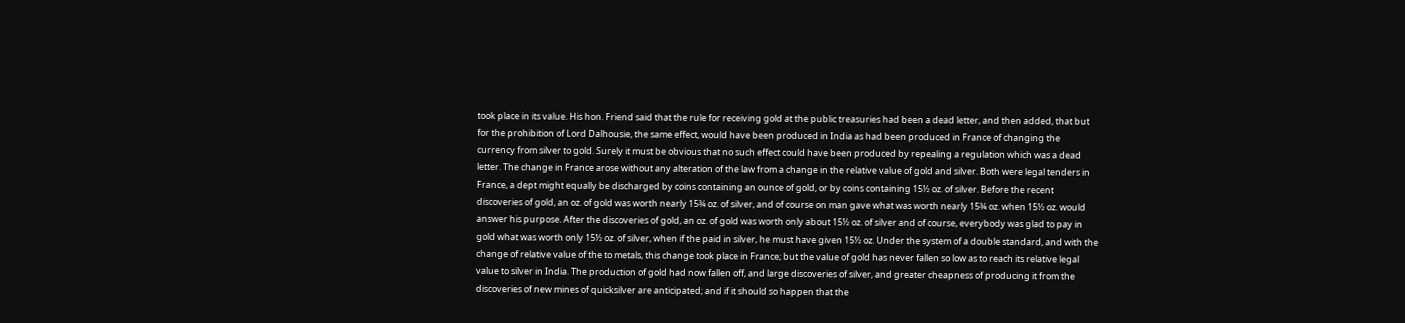took place in its value. His hon. Friend said that the rule for receiving gold at the public treasuries had been a dead letter, and then added, that but for the prohibition of Lord Dalhousie, the same effect, would have been produced in India as had been produced in France of changing the currency from silver to gold. Surely it must be obvious that no such effect could have been produced by repealing a regulation which was a dead letter. The change in France arose without any alteration of the law from a change in the relative value of gold and silver. Both were legal tenders in France, a dept might equally be discharged by coins containing an ounce of gold, or by coins containing 15½ oz. of silver. Before the recent discoveries of gold, an oz. of gold was worth nearly 15¾ oz. of silver, and of course on man gave what was worth nearly 15¾ oz. when 15½ oz. would answer his purpose. After the discoveries of gold, an oz. of gold was worth only about 15½ oz. of silver and of course, everybody was glad to pay in gold what was worth only 15½ oz. of silver, when if the paid in silver, he must have given 15½ oz. Under the system of a double standard, and with the change of relative value of the to metals, this change took place in France; but the value of gold has never fallen so low as to reach its relative legal value to silver in India. The production of gold had now fallen off, and large discoveries of silver, and greater cheapness of producing it from the discoveries of new mines of quicksilver are anticipated; and if it should so happen that the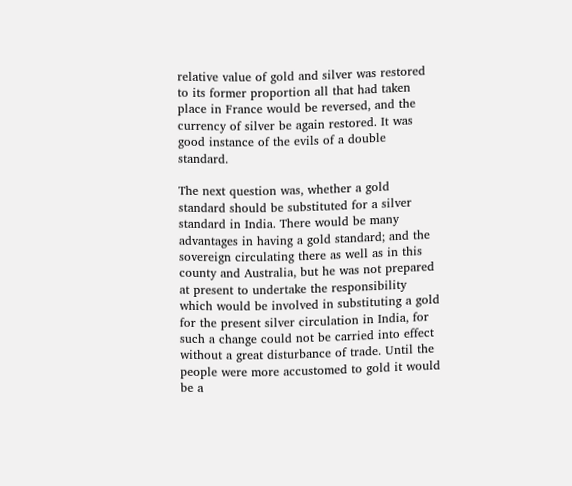relative value of gold and silver was restored to its former proportion all that had taken place in France would be reversed, and the currency of silver be again restored. It was good instance of the evils of a double standard.

The next question was, whether a gold standard should be substituted for a silver standard in India. There would be many advantages in having a gold standard; and the sovereign circulating there as well as in this county and Australia, but he was not prepared at present to undertake the responsibility which would be involved in substituting a gold for the present silver circulation in India, for such a change could not be carried into effect without a great disturbance of trade. Until the people were more accustomed to gold it would be a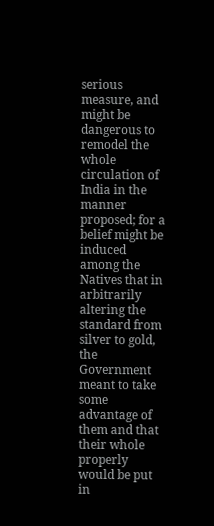serious measure, and might be dangerous to remodel the whole circulation of India in the manner proposed; for a belief might be induced among the Natives that in arbitrarily altering the standard from silver to gold, the Government meant to take some advantage of them and that their whole properly would be put in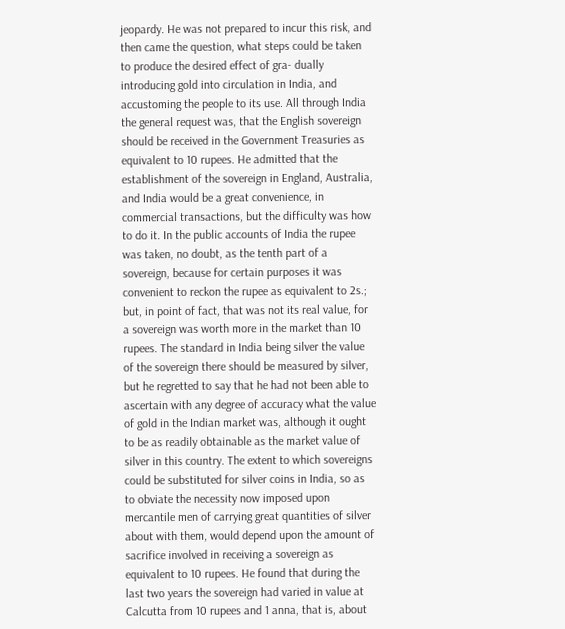jeopardy. He was not prepared to incur this risk, and then came the question, what steps could be taken to produce the desired effect of gra- dually introducing gold into circulation in India, and accustoming the people to its use. All through India the general request was, that the English sovereign should be received in the Government Treasuries as equivalent to 10 rupees. He admitted that the establishment of the sovereign in England, Australia, and India would be a great convenience, in commercial transactions, but the difficulty was how to do it. In the public accounts of India the rupee was taken, no doubt, as the tenth part of a sovereign, because for certain purposes it was convenient to reckon the rupee as equivalent to 2s.; but, in point of fact, that was not its real value, for a sovereign was worth more in the market than 10 rupees. The standard in India being silver the value of the sovereign there should be measured by silver, but he regretted to say that he had not been able to ascertain with any degree of accuracy what the value of gold in the Indian market was, although it ought to be as readily obtainable as the market value of silver in this country. The extent to which sovereigns could be substituted for silver coins in India, so as to obviate the necessity now imposed upon mercantile men of carrying great quantities of silver about with them, would depend upon the amount of sacrifice involved in receiving a sovereign as equivalent to 10 rupees. He found that during the last two years the sovereign had varied in value at Calcutta from 10 rupees and 1 anna, that is, about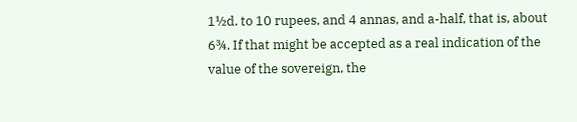1½d. to 10 rupees, and 4 annas, and a-half, that is, about 6¾. If that might be accepted as a real indication of the value of the sovereign, the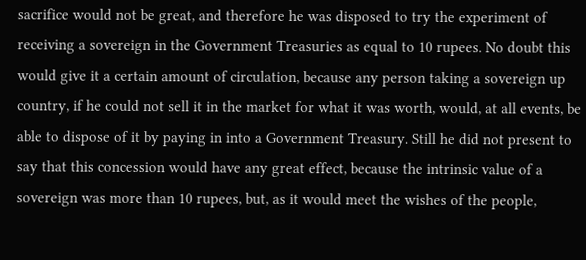sacrifice would not be great, and therefore he was disposed to try the experiment of receiving a sovereign in the Government Treasuries as equal to 10 rupees. No doubt this would give it a certain amount of circulation, because any person taking a sovereign up country, if he could not sell it in the market for what it was worth, would, at all events, be able to dispose of it by paying in into a Government Treasury. Still he did not present to say that this concession would have any great effect, because the intrinsic value of a sovereign was more than 10 rupees, but, as it would meet the wishes of the people,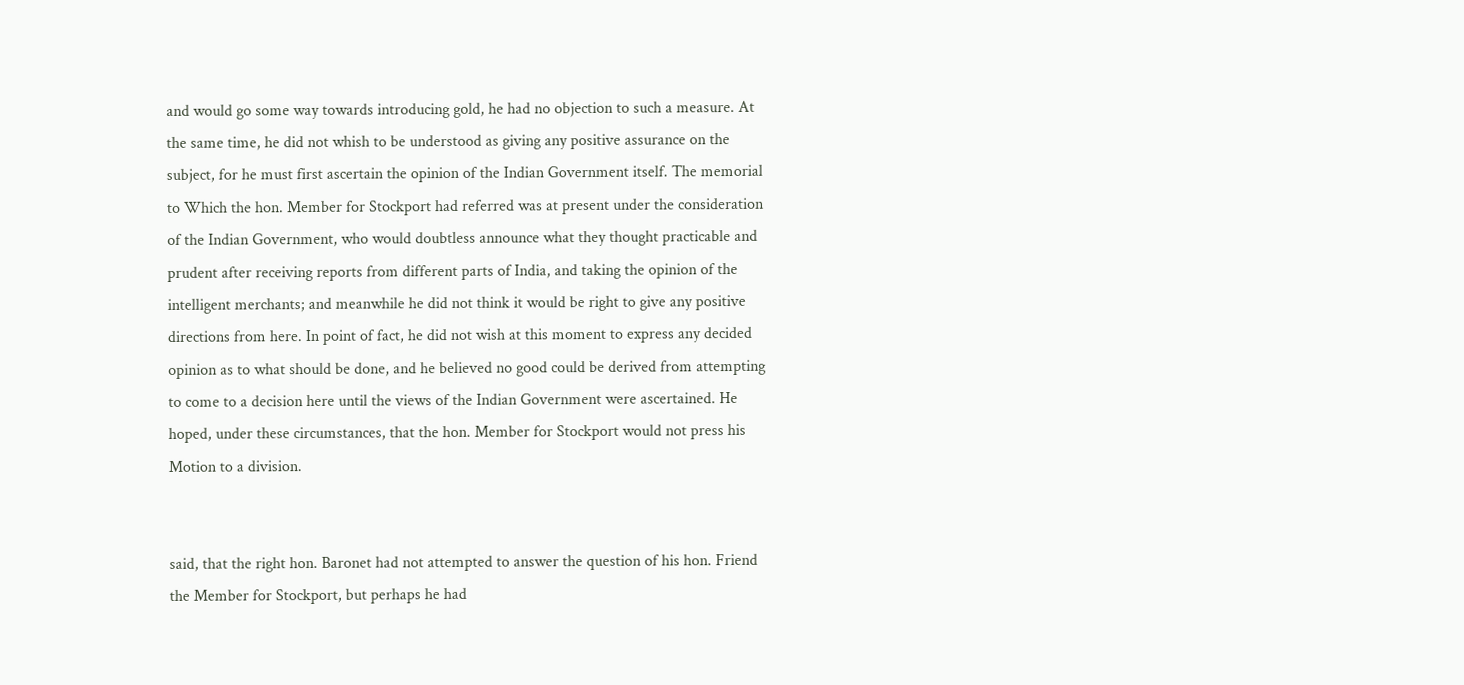and would go some way towards introducing gold, he had no objection to such a measure. At the same time, he did not whish to be understood as giving any positive assurance on the subject, for he must first ascertain the opinion of the Indian Government itself. The memorial to Which the hon. Member for Stockport had referred was at present under the consideration of the Indian Government, who would doubtless announce what they thought practicable and prudent after receiving reports from different parts of India, and taking the opinion of the intelligent merchants; and meanwhile he did not think it would be right to give any positive directions from here. In point of fact, he did not wish at this moment to express any decided opinion as to what should be done, and he believed no good could be derived from attempting to come to a decision here until the views of the Indian Government were ascertained. He hoped, under these circumstances, that the hon. Member for Stockport would not press his Motion to a division.


said, that the right hon. Baronet had not attempted to answer the question of his hon. Friend the Member for Stockport, but perhaps he had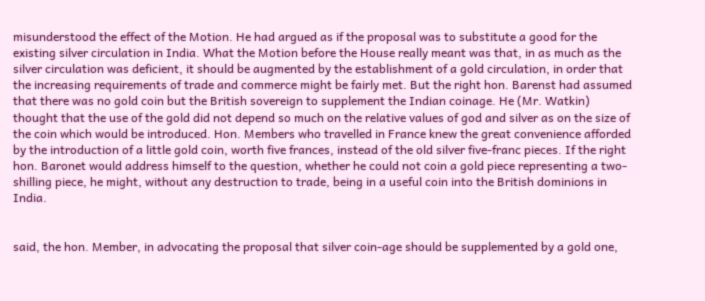misunderstood the effect of the Motion. He had argued as if the proposal was to substitute a good for the existing silver circulation in India. What the Motion before the House really meant was that, in as much as the silver circulation was deficient, it should be augmented by the establishment of a gold circulation, in order that the increasing requirements of trade and commerce might be fairly met. But the right hon. Barenst had assumed that there was no gold coin but the British sovereign to supplement the Indian coinage. He (Mr. Watkin) thought that the use of the gold did not depend so much on the relative values of god and silver as on the size of the coin which would be introduced. Hon. Members who travelled in France knew the great convenience afforded by the introduction of a little gold coin, worth five frances, instead of the old silver five-franc pieces. If the right hon. Baronet would address himself to the question, whether he could not coin a gold piece representing a two-shilling piece, he might, without any destruction to trade, being in a useful coin into the British dominions in India.


said, the hon. Member, in advocating the proposal that silver coin-age should be supplemented by a gold one,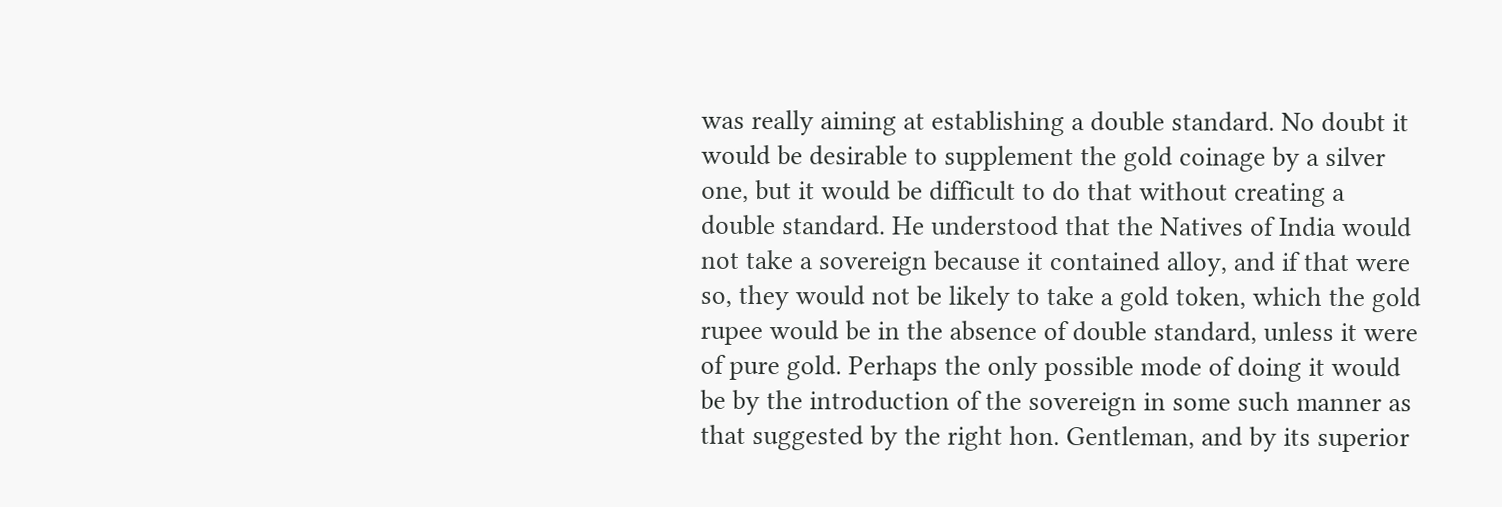was really aiming at establishing a double standard. No doubt it would be desirable to supplement the gold coinage by a silver one, but it would be difficult to do that without creating a double standard. He understood that the Natives of India would not take a sovereign because it contained alloy, and if that were so, they would not be likely to take a gold token, which the gold rupee would be in the absence of double standard, unless it were of pure gold. Perhaps the only possible mode of doing it would be by the introduction of the sovereign in some such manner as that suggested by the right hon. Gentleman, and by its superior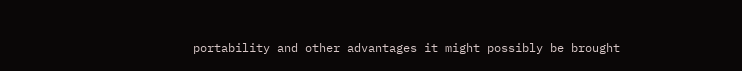portability and other advantages it might possibly be brought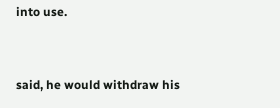into use.


said, he would withdraw his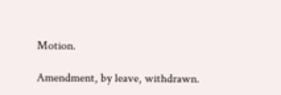Motion.

Amendment, by leave, withdrawn.